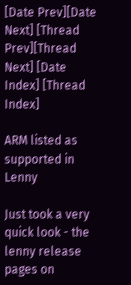[Date Prev][Date Next] [Thread Prev][Thread Next] [Date Index] [Thread Index]

ARM listed as supported in Lenny

Just took a very quick look - the lenny release pages on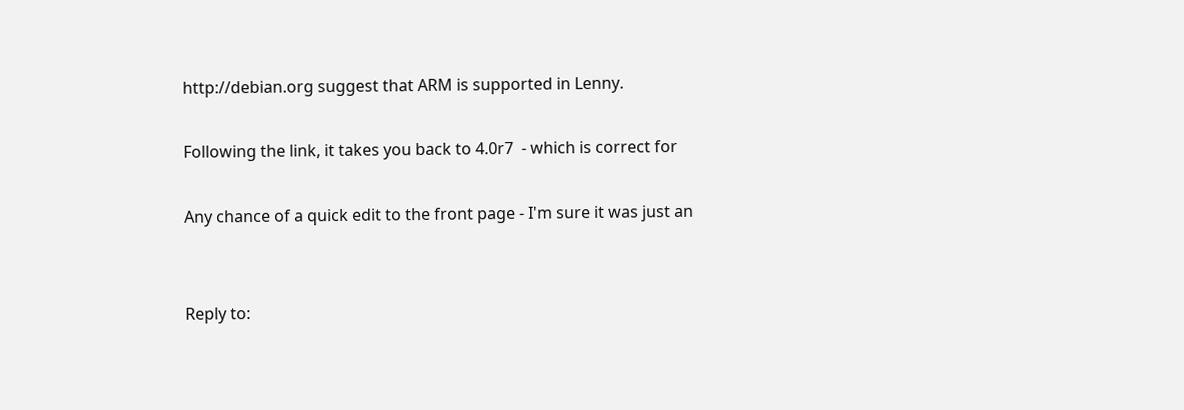http://debian.org suggest that ARM is supported in Lenny.

Following the link, it takes you back to 4.0r7  - which is correct for

Any chance of a quick edit to the front page - I'm sure it was just an


Reply to: